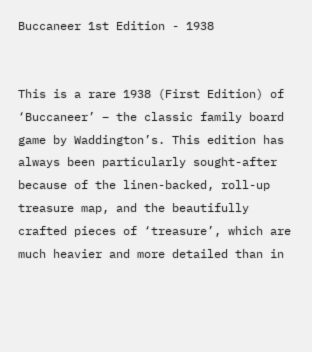Buccaneer 1st Edition - 1938


This is a rare 1938 (First Edition) of ‘Buccaneer’ – the classic family board game by Waddington’s. This edition has always been particularly sought-after because of the linen-backed, roll-up treasure map, and the beautifully crafted pieces of ‘treasure’, which are much heavier and more detailed than in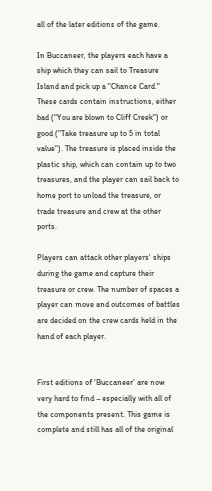all of the later editions of the game.

In Buccaneer, the players each have a ship which they can sail to Treasure Island and pick up a "Chance Card." These cards contain instructions, either bad ("You are blown to Cliff Creek") or good ("Take treasure up to 5 in total value"). The treasure is placed inside the plastic ship, which can contain up to two treasures, and the player can sail back to home port to unload the treasure, or trade treasure and crew at the other ports.

Players can attack other players' ships during the game and capture their treasure or crew. The number of spaces a player can move and outcomes of battles are decided on the crew cards held in the hand of each player.


First editions of ‘Buccaneer’ are now very hard to find – especially with all of the components present. This game is complete and still has all of the original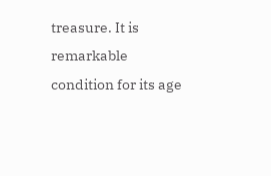treasure. It is remarkable condition for its age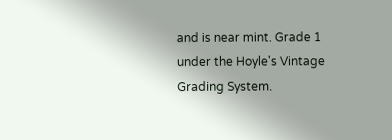and is near mint. Grade 1 under the Hoyle's Vintage Grading System.